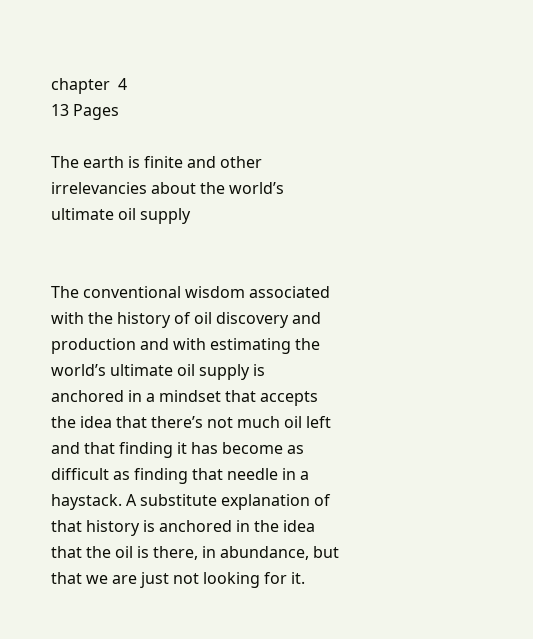chapter  4
13 Pages

The earth is finite and other irrelevancies about the world’s ultimate oil supply


The conventional wisdom associated with the history of oil discovery and production and with estimating the world’s ultimate oil supply is anchored in a mindset that accepts the idea that there’s not much oil left and that finding it has become as difficult as finding that needle in a haystack. A substitute explanation of that history is anchored in the idea that the oil is there, in abundance, but that we are just not looking for it.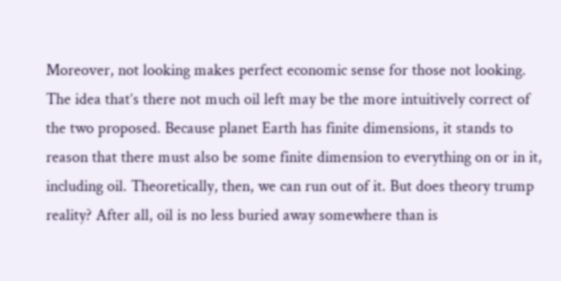Moreover, not looking makes perfect economic sense for those not looking. The idea that’s there not much oil left may be the more intuitively correct of the two proposed. Because planet Earth has finite dimensions, it stands to reason that there must also be some finite dimension to everything on or in it, including oil. Theoretically, then, we can run out of it. But does theory trump reality? After all, oil is no less buried away somewhere than is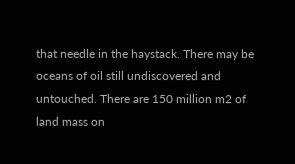that needle in the haystack. There may be oceans of oil still undiscovered and untouched. There are 150 million m2 of land mass on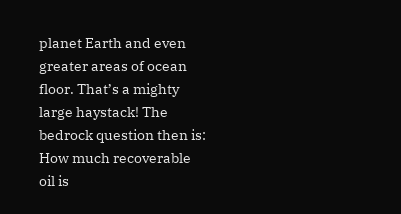planet Earth and even greater areas of ocean floor. That’s a mighty large haystack! The bedrock question then is: How much recoverable oil is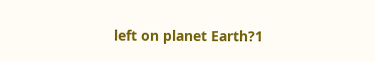left on planet Earth?1